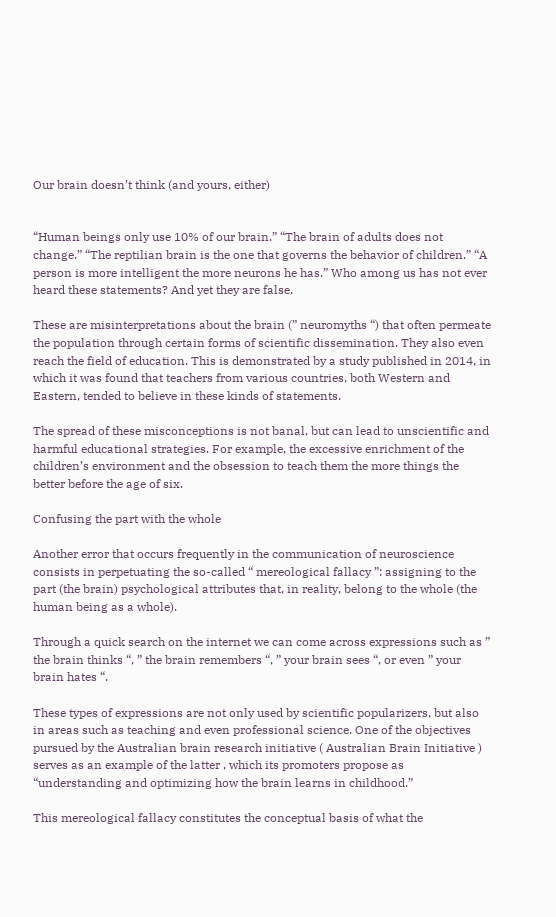Our brain doesn’t think (and yours, either)


“Human beings only use 10% of our brain.” “The brain of adults does not change.” “The reptilian brain is the one that governs the behavior of children.” “A person is more intelligent the more neurons he has.” Who among us has not ever heard these statements? And yet they are false.

These are misinterpretations about the brain (” neuromyths “) that often permeate the population through certain forms of scientific dissemination. They also even reach the field of education. This is demonstrated by a study published in 2014, in which it was found that teachers from various countries, both Western and Eastern, tended to believe in these kinds of statements.

The spread of these misconceptions is not banal, but can lead to unscientific and harmful educational strategies. For example, the excessive enrichment of the children’s environment and the obsession to teach them the more things the better before the age of six.

Confusing the part with the whole

Another error that occurs frequently in the communication of neuroscience consists in perpetuating the so-called “ mereological fallacy ”: assigning to the part (the brain) psychological attributes that, in reality, belong to the whole (the human being as a whole).

Through a quick search on the internet we can come across expressions such as ” the brain thinks “, ” the brain remembers “, ” your brain sees “, or even ” your brain hates “.

These types of expressions are not only used by scientific popularizers, but also in areas such as teaching and even professional science. One of the objectives pursued by the Australian brain research initiative ( Australian Brain Initiative ) serves as an example of the latter , which its promoters propose as “understanding and optimizing how the brain learns in childhood.”

This mereological fallacy constitutes the conceptual basis of what the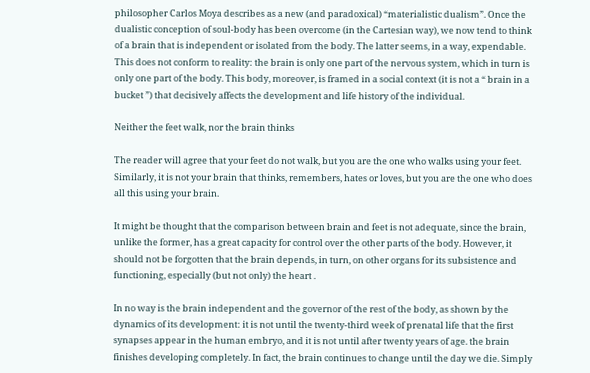philosopher Carlos Moya describes as a new (and paradoxical) “materialistic dualism”. Once the dualistic conception of soul-body has been overcome (in the Cartesian way), we now tend to think of a brain that is independent or isolated from the body. The latter seems, in a way, expendable. This does not conform to reality: the brain is only one part of the nervous system, which in turn is only one part of the body. This body, moreover, is framed in a social context (it is not a “ brain in a bucket ”) that decisively affects the development and life history of the individual.

Neither the feet walk, nor the brain thinks

The reader will agree that your feet do not walk, but you are the one who walks using your feet. Similarly, it is not your brain that thinks, remembers, hates or loves, but you are the one who does all this using your brain.

It might be thought that the comparison between brain and feet is not adequate, since the brain, unlike the former, has a great capacity for control over the other parts of the body. However, it should not be forgotten that the brain depends, in turn, on other organs for its subsistence and functioning, especially (but not only) the heart .

In no way is the brain independent and the governor of the rest of the body, as shown by the dynamics of its development: it is not until the twenty-third week of prenatal life that the first synapses appear in the human embryo, and it is not until after twenty years of age. the brain finishes developing completely. In fact, the brain continues to change until the day we die. Simply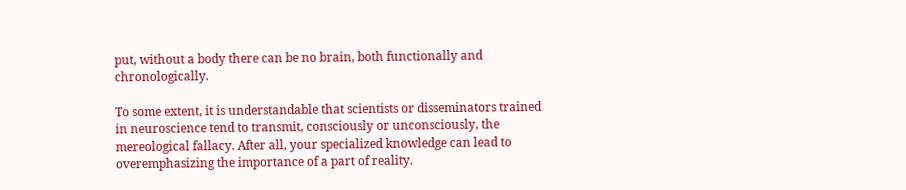put, without a body there can be no brain, both functionally and chronologically.

To some extent, it is understandable that scientists or disseminators trained in neuroscience tend to transmit, consciously or unconsciously, the mereological fallacy. After all, your specialized knowledge can lead to overemphasizing the importance of a part of reality.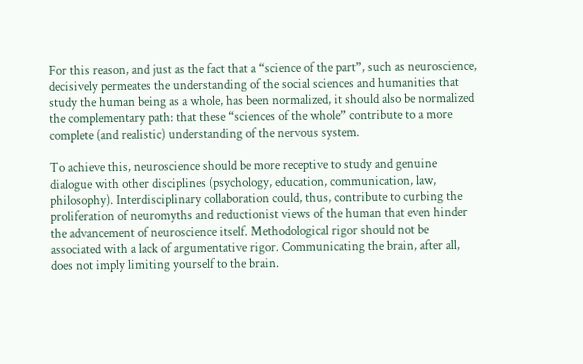For this reason, and just as the fact that a “science of the part”, such as neuroscience, decisively permeates the understanding of the social sciences and humanities that study the human being as a whole, has been normalized, it should also be normalized the complementary path: that these “sciences of the whole” contribute to a more complete (and realistic) understanding of the nervous system.

To achieve this, neuroscience should be more receptive to study and genuine dialogue with other disciplines (psychology, education, communication, law, philosophy). Interdisciplinary collaboration could, thus, contribute to curbing the proliferation of neuromyths and reductionist views of the human that even hinder the advancement of neuroscience itself. Methodological rigor should not be associated with a lack of argumentative rigor. Communicating the brain, after all, does not imply limiting yourself to the brain.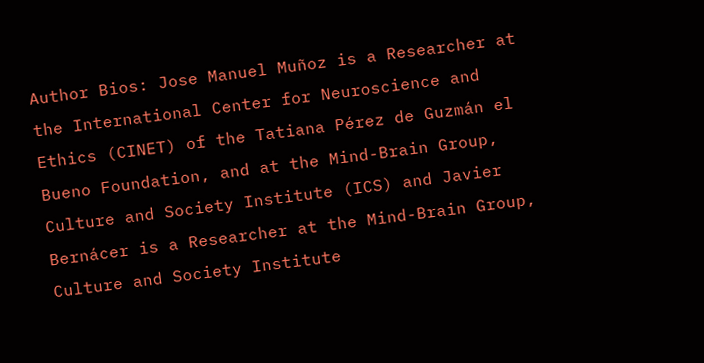Author Bios: Jose Manuel Muñoz is a Researcher at the International Center for Neuroscience and Ethics (CINET) of the Tatiana Pérez de Guzmán el Bueno Foundation, and at the Mind-Brain Group, Culture and Society Institute (ICS) and Javier Bernácer is a Researcher at the Mind-Brain Group, Culture and Society Institute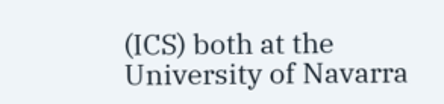(ICS) both at the University of Navarra